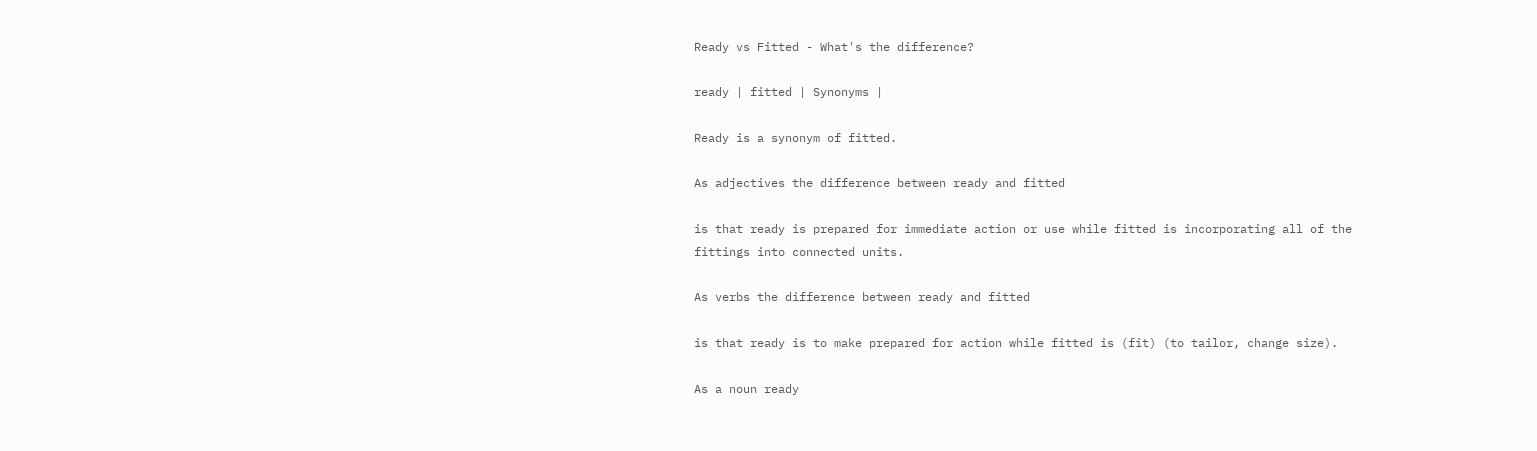Ready vs Fitted - What's the difference?

ready | fitted | Synonyms |

Ready is a synonym of fitted.

As adjectives the difference between ready and fitted

is that ready is prepared for immediate action or use while fitted is incorporating all of the fittings into connected units.

As verbs the difference between ready and fitted

is that ready is to make prepared for action while fitted is (fit) (to tailor, change size).

As a noun ready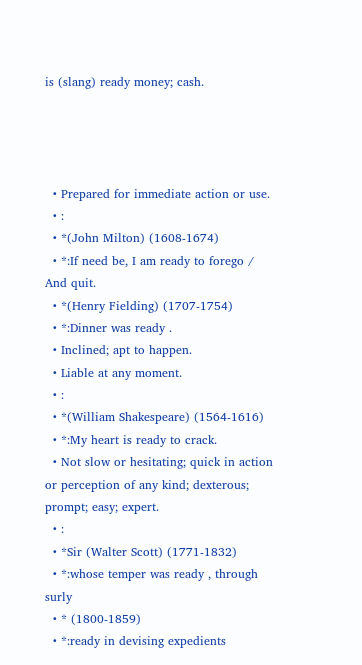is (slang) ready money; cash.




  • Prepared for immediate action or use.
  • :
  • *(John Milton) (1608-1674)
  • *:If need be, I am ready to forego / And quit.
  • *(Henry Fielding) (1707-1754)
  • *:Dinner was ready .
  • Inclined; apt to happen.
  • Liable at any moment.
  • :
  • *(William Shakespeare) (1564-1616)
  • *:My heart is ready to crack.
  • Not slow or hesitating; quick in action or perception of any kind; dexterous; prompt; easy; expert.
  • :
  • *Sir (Walter Scott) (1771-1832)
  • *:whose temper was ready , through surly
  • * (1800-1859)
  • *:ready in devising expedients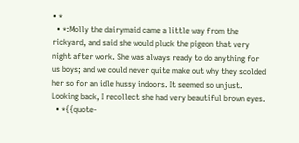• *
  • *:Molly the dairymaid came a little way from the rickyard, and said she would pluck the pigeon that very night after work. She was always ready to do anything for us boys; and we could never quite make out why they scolded her so for an idle hussy indoors. It seemed so unjust. Looking back, I recollect she had very beautiful brown eyes.
  • *{{quote-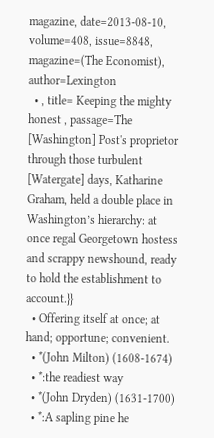magazine, date=2013-08-10, volume=408, issue=8848, magazine=(The Economist), author=Lexington
  • , title= Keeping the mighty honest , passage=The [Washington] Post's proprietor through those turbulent [Watergate] days, Katharine Graham, held a double place in Washington’s hierarchy: at once regal Georgetown hostess and scrappy newshound, ready to hold the establishment to account.}}
  • Offering itself at once; at hand; opportune; convenient.
  • *(John Milton) (1608-1674)
  • *:the readiest way
  • *(John Dryden) (1631-1700)
  • *:A sapling pine he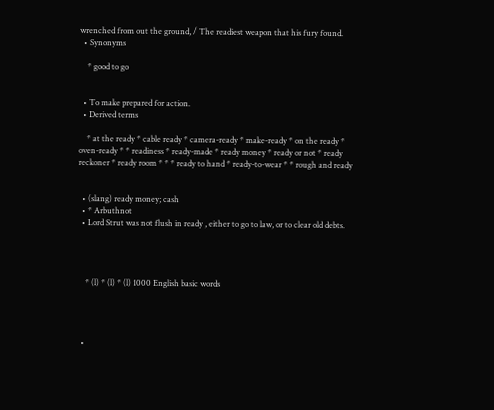wrenched from out the ground, / The readiest weapon that his fury found.
  • Synonyms

    * good to go


  • To make prepared for action.
  • Derived terms

    * at the ready * cable ready * camera-ready * make-ready * on the ready * oven-ready * * readiness * ready-made * ready money * ready or not * ready reckoner * ready room * * * ready to hand * ready-to-wear * * rough and ready


  • (slang) ready money; cash
  • * Arbuthnot
  • Lord Strut was not flush in ready , either to go to law, or to clear old debts.




    * (l) * (l) * (l) 1000 English basic words




  •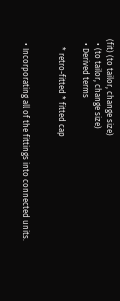(fit) (to tailor, change size)
  • (to tailor, change size)
  • Derived terms

    * retro-fitted * fitted cap


  • Incorporating all of the fittings into connected units.